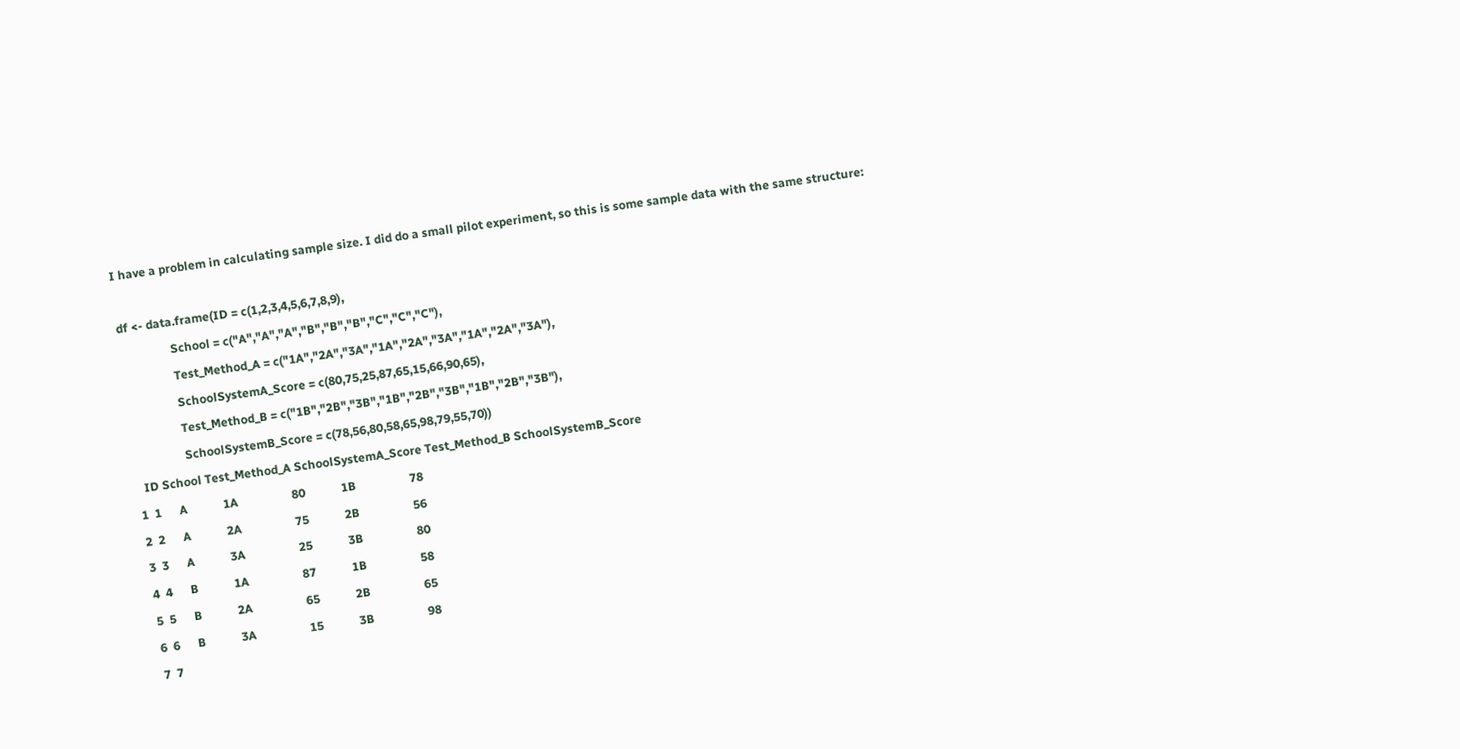I have a problem in calculating sample size. I did do a small pilot experiment, so this is some sample data with the same structure:

df <- data.frame(ID = c(1,2,3,4,5,6,7,8,9),
                 School = c("A","A","A","B","B","B","C","C","C"),
                 Test_Method_A = c("1A","2A","3A","1A","2A","3A","1A","2A","3A"),
                 SchoolSystemA_Score = c(80,75,25,87,65,15,66,90,65),
                 Test_Method_B = c("1B","2B","3B","1B","2B","3B","1B","2B","3B"),
                 SchoolSystemB_Score = c(78,56,80,58,65,98,79,55,70))
  ID School Test_Method_A SchoolSystemA_Score Test_Method_B SchoolSystemB_Score
1  1      A            1A                  80            1B                  78
2  2      A            2A                  75            2B                  56
3  3      A            3A                  25            3B                  80
4  4      B            1A                  87            1B                  58
5  5      B            2A                  65            2B                  65
6  6      B            3A                  15            3B                  98
7  7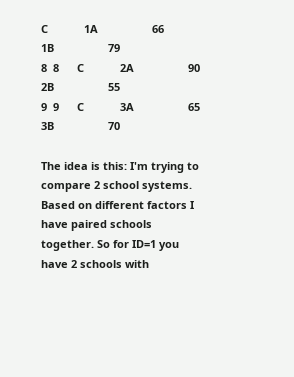C            1A                  66            1B                  79
8  8      C            2A                  90            2B                  55
9  9      C            3A                  65            3B                  70

The idea is this: I'm trying to compare 2 school systems. Based on different factors I have paired schools together. So for ID=1 you have 2 schools with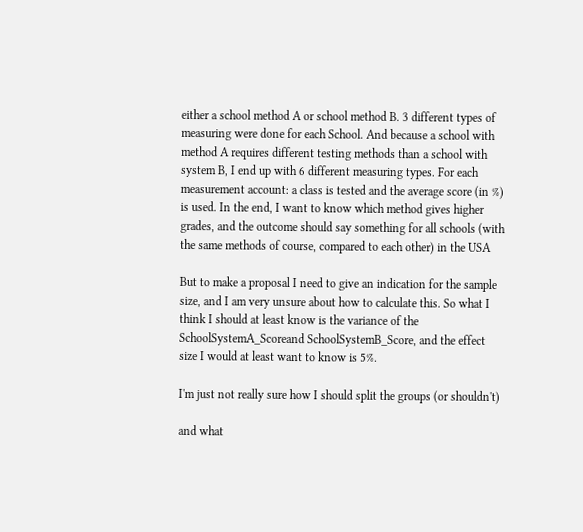either a school method A or school method B. 3 different types of measuring were done for each School. And because a school with method A requires different testing methods than a school with system B, I end up with 6 different measuring types. For each measurement account: a class is tested and the average score (in %) is used. In the end, I want to know which method gives higher grades, and the outcome should say something for all schools (with the same methods of course, compared to each other) in the USA

But to make a proposal I need to give an indication for the sample size, and I am very unsure about how to calculate this. So what I think I should at least know is the variance of the SchoolSystemA_Scoreand SchoolSystemB_Score, and the effect size I would at least want to know is 5%.

I'm just not really sure how I should split the groups (or shouldn't)

and what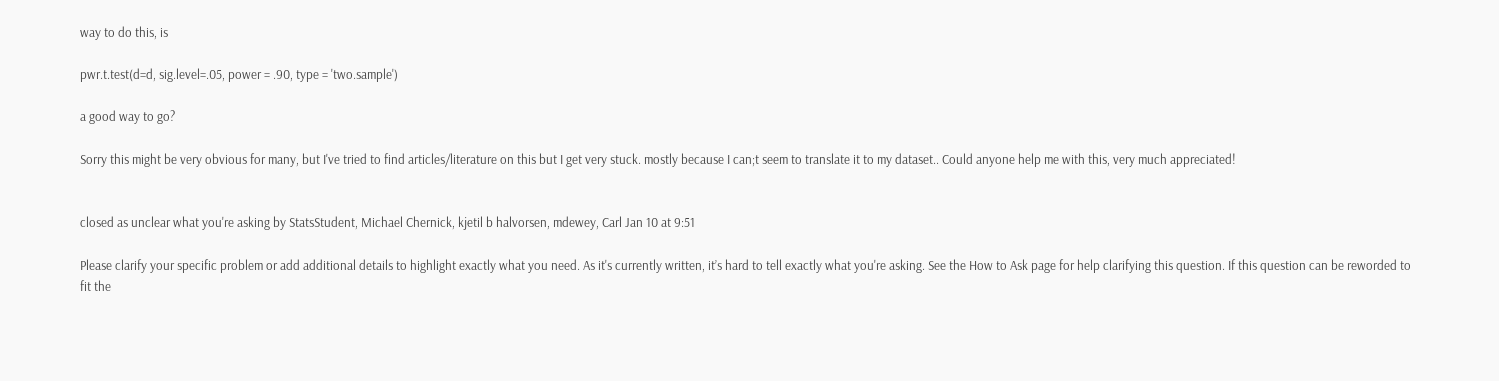way to do this, is

pwr.t.test(d=d, sig.level=.05, power = .90, type = 'two.sample')

a good way to go?

Sorry this might be very obvious for many, but I've tried to find articles/literature on this but I get very stuck. mostly because I can;t seem to translate it to my dataset.. Could anyone help me with this, very much appreciated!


closed as unclear what you're asking by StatsStudent, Michael Chernick, kjetil b halvorsen, mdewey, Carl Jan 10 at 9:51

Please clarify your specific problem or add additional details to highlight exactly what you need. As it's currently written, it’s hard to tell exactly what you're asking. See the How to Ask page for help clarifying this question. If this question can be reworded to fit the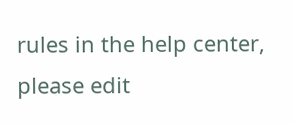rules in the help center, please edit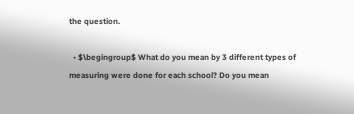the question.

  • $\begingroup$ What do you mean by 3 different types of measuring were done for each school? Do you mean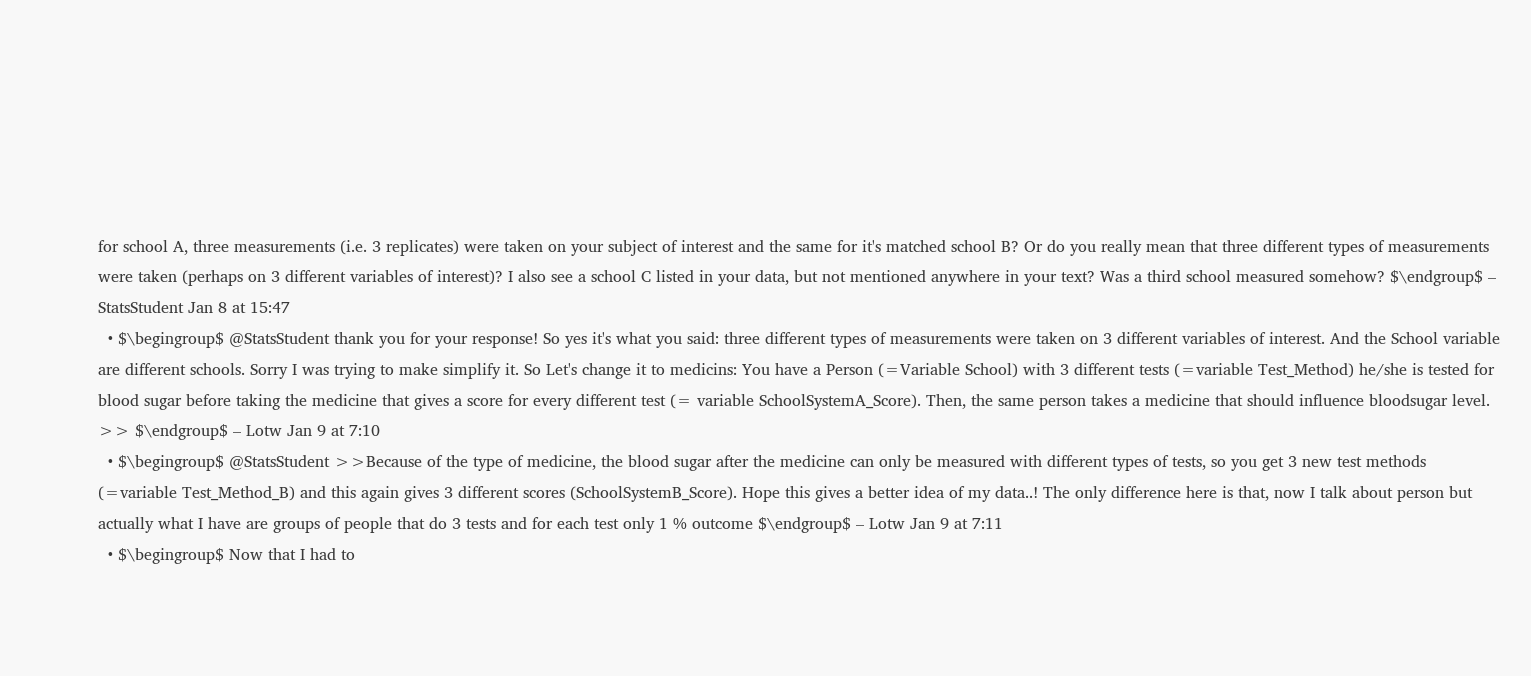for school A, three measurements (i.e. 3 replicates) were taken on your subject of interest and the same for it's matched school B? Or do you really mean that three different types of measurements were taken (perhaps on 3 different variables of interest)? I also see a school C listed in your data, but not mentioned anywhere in your text? Was a third school measured somehow? $\endgroup$ – StatsStudent Jan 8 at 15:47
  • $\begingroup$ @StatsStudent thank you for your response! So yes it's what you said: three different types of measurements were taken on 3 different variables of interest. And the School variable are different schools. Sorry I was trying to make simplify it. So Let's change it to medicins: You have a Person (=Variable School) with 3 different tests (=variable Test_Method) he/she is tested for blood sugar before taking the medicine that gives a score for every different test (= variable SchoolSystemA_Score). Then, the same person takes a medicine that should influence bloodsugar level. >> $\endgroup$ – Lotw Jan 9 at 7:10
  • $\begingroup$ @StatsStudent >>Because of the type of medicine, the blood sugar after the medicine can only be measured with different types of tests, so you get 3 new test methods (=variable Test_Method_B) and this again gives 3 different scores (SchoolSystemB_Score). Hope this gives a better idea of my data..! The only difference here is that, now I talk about person but actually what I have are groups of people that do 3 tests and for each test only 1 % outcome $\endgroup$ – Lotw Jan 9 at 7:11
  • $\begingroup$ Now that I had to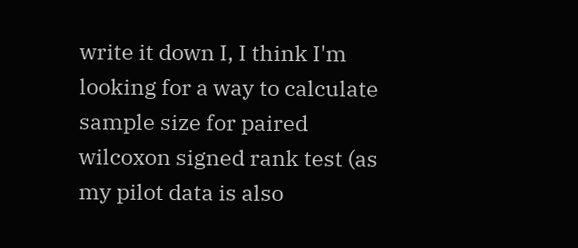write it down I, I think I'm looking for a way to calculate sample size for paired wilcoxon signed rank test (as my pilot data is also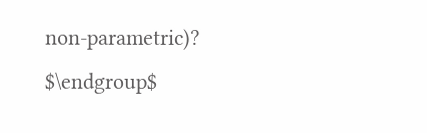non-parametric)? $\endgroup$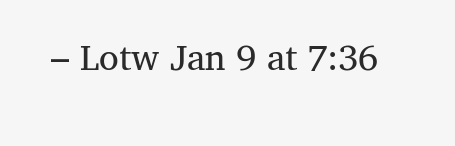– Lotw Jan 9 at 7:36